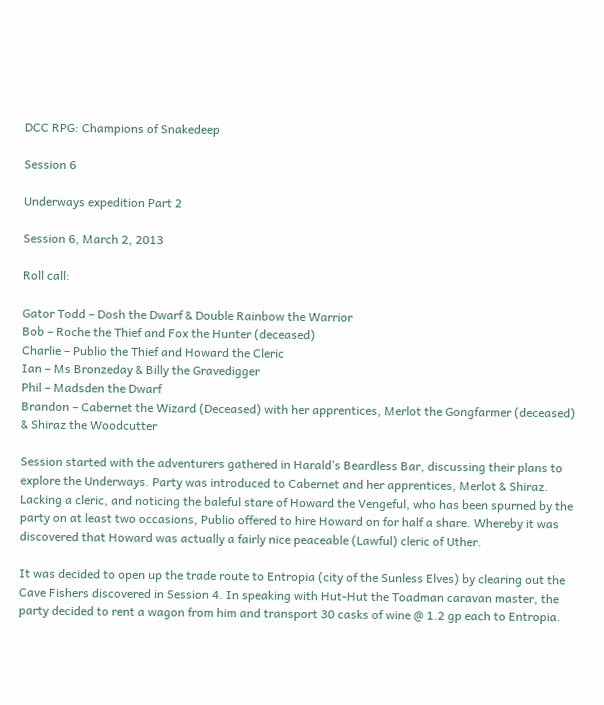DCC RPG: Champions of Snakedeep

Session 6

Underways expedition Part 2

Session 6, March 2, 2013

Roll call:

Gator Todd – Dosh the Dwarf & Double Rainbow the Warrior
Bob – Roche the Thief and Fox the Hunter (deceased)
Charlie – Publio the Thief and Howard the Cleric
Ian – Ms Bronzeday & Billy the Gravedigger
Phil – Madsden the Dwarf
Brandon – Cabernet the Wizard (Deceased) with her apprentices, Merlot the Gongfarmer (deceased) & Shiraz the Woodcutter

Session started with the adventurers gathered in Harald’s Beardless Bar, discussing their plans to explore the Underways. Party was introduced to Cabernet and her apprentices, Merlot & Shiraz. Lacking a cleric, and noticing the baleful stare of Howard the Vengeful, who has been spurned by the party on at least two occasions, Publio offered to hire Howard on for half a share. Whereby it was discovered that Howard was actually a fairly nice peaceable (Lawful) cleric of Uther.

It was decided to open up the trade route to Entropia (city of the Sunless Elves) by clearing out the Cave Fishers discovered in Session 4. In speaking with Hut-Hut the Toadman caravan master, the party decided to rent a wagon from him and transport 30 casks of wine @ 1.2 gp each to Entropia.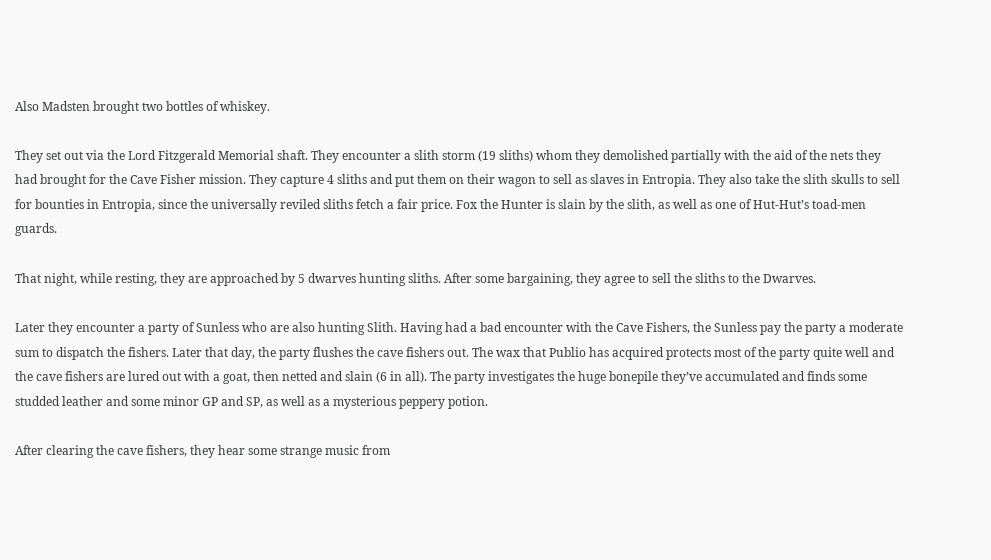Also Madsten brought two bottles of whiskey.

They set out via the Lord Fitzgerald Memorial shaft. They encounter a slith storm (19 sliths) whom they demolished partially with the aid of the nets they had brought for the Cave Fisher mission. They capture 4 sliths and put them on their wagon to sell as slaves in Entropia. They also take the slith skulls to sell for bounties in Entropia, since the universally reviled sliths fetch a fair price. Fox the Hunter is slain by the slith, as well as one of Hut-Hut’s toad-men guards.

That night, while resting, they are approached by 5 dwarves hunting sliths. After some bargaining, they agree to sell the sliths to the Dwarves.

Later they encounter a party of Sunless who are also hunting Slith. Having had a bad encounter with the Cave Fishers, the Sunless pay the party a moderate sum to dispatch the fishers. Later that day, the party flushes the cave fishers out. The wax that Publio has acquired protects most of the party quite well and the cave fishers are lured out with a goat, then netted and slain (6 in all). The party investigates the huge bonepile they’ve accumulated and finds some studded leather and some minor GP and SP, as well as a mysterious peppery potion.

After clearing the cave fishers, they hear some strange music from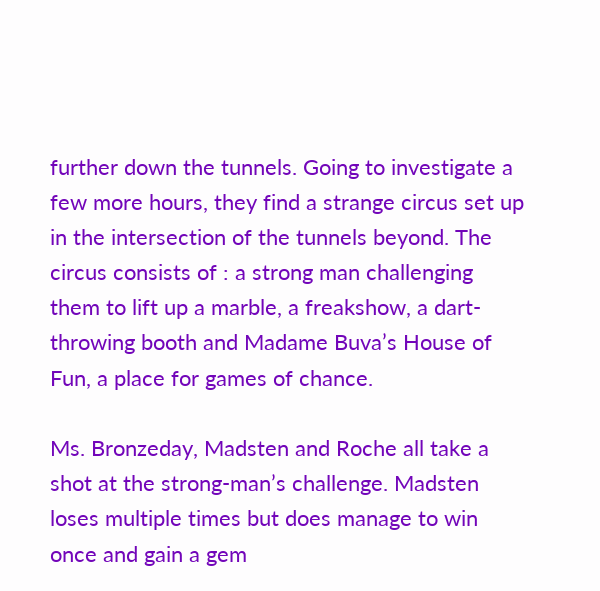further down the tunnels. Going to investigate a few more hours, they find a strange circus set up in the intersection of the tunnels beyond. The circus consists of : a strong man challenging them to lift up a marble, a freakshow, a dart-throwing booth and Madame Buva’s House of Fun, a place for games of chance.

Ms. Bronzeday, Madsten and Roche all take a shot at the strong-man’s challenge. Madsten loses multiple times but does manage to win once and gain a gem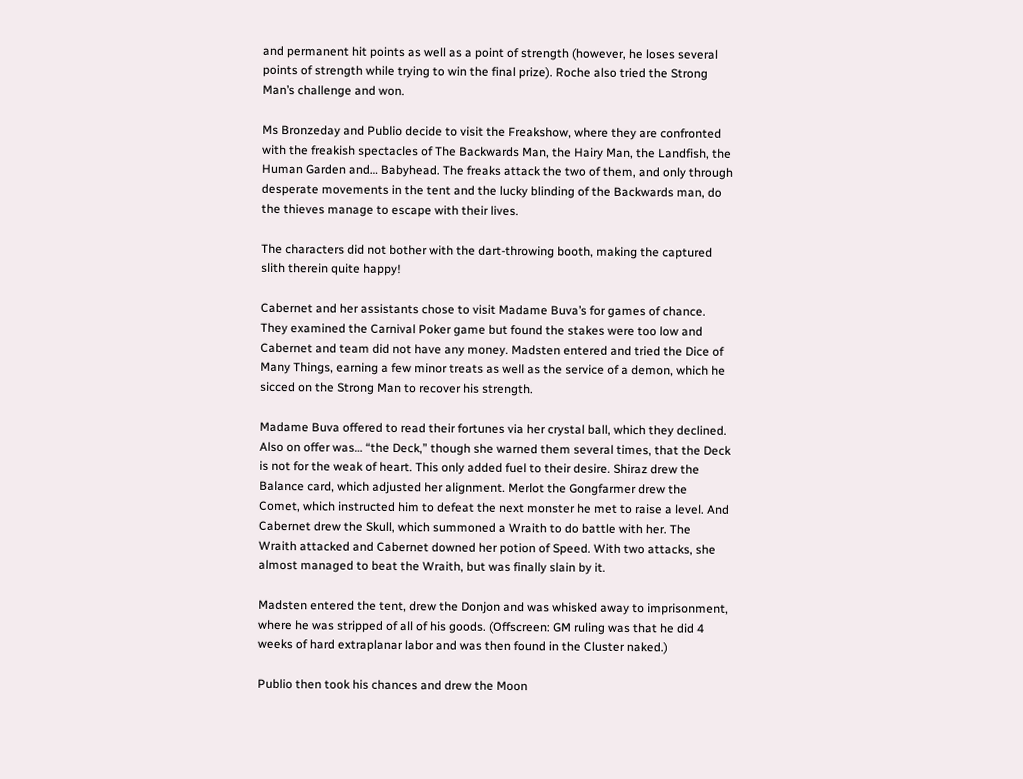and permanent hit points as well as a point of strength (however, he loses several points of strength while trying to win the final prize). Roche also tried the Strong Man’s challenge and won.

Ms Bronzeday and Publio decide to visit the Freakshow, where they are confronted with the freakish spectacles of The Backwards Man, the Hairy Man, the Landfish, the Human Garden and… Babyhead. The freaks attack the two of them, and only through desperate movements in the tent and the lucky blinding of the Backwards man, do the thieves manage to escape with their lives.

The characters did not bother with the dart-throwing booth, making the captured slith therein quite happy!

Cabernet and her assistants chose to visit Madame Buva’s for games of chance. They examined the Carnival Poker game but found the stakes were too low and Cabernet and team did not have any money. Madsten entered and tried the Dice of Many Things, earning a few minor treats as well as the service of a demon, which he sicced on the Strong Man to recover his strength.

Madame Buva offered to read their fortunes via her crystal ball, which they declined. Also on offer was… “the Deck,” though she warned them several times, that the Deck is not for the weak of heart. This only added fuel to their desire. Shiraz drew the Balance card, which adjusted her alignment. Merlot the Gongfarmer drew the Comet, which instructed him to defeat the next monster he met to raise a level. And Cabernet drew the Skull, which summoned a Wraith to do battle with her. The Wraith attacked and Cabernet downed her potion of Speed. With two attacks, she almost managed to beat the Wraith, but was finally slain by it.

Madsten entered the tent, drew the Donjon and was whisked away to imprisonment, where he was stripped of all of his goods. (Offscreen: GM ruling was that he did 4 weeks of hard extraplanar labor and was then found in the Cluster naked.)

Publio then took his chances and drew the Moon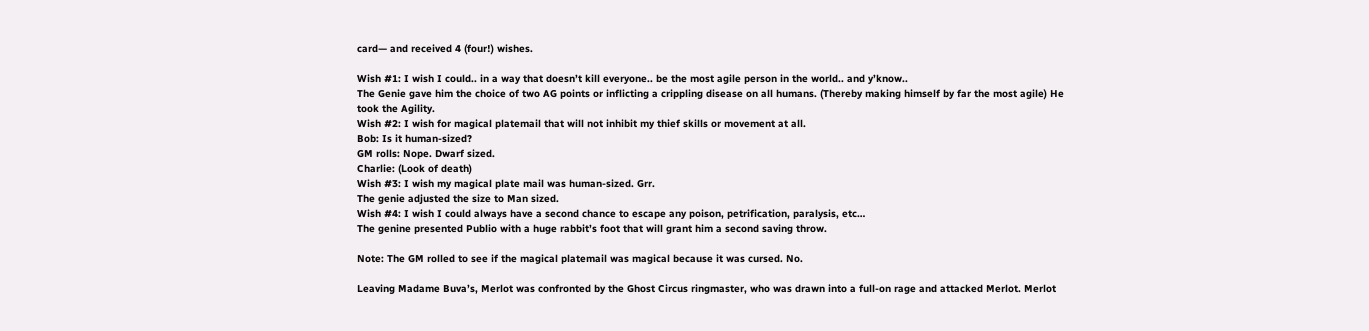card— and received 4 (four!) wishes.

Wish #1: I wish I could.. in a way that doesn’t kill everyone.. be the most agile person in the world.. and y’know..
The Genie gave him the choice of two AG points or inflicting a crippling disease on all humans. (Thereby making himself by far the most agile) He took the Agility.
Wish #2: I wish for magical platemail that will not inhibit my thief skills or movement at all.
Bob: Is it human-sized?
GM rolls: Nope. Dwarf sized.
Charlie: (Look of death)
Wish #3: I wish my magical plate mail was human-sized. Grr.
The genie adjusted the size to Man sized.
Wish #4: I wish I could always have a second chance to escape any poison, petrification, paralysis, etc…
The genine presented Publio with a huge rabbit’s foot that will grant him a second saving throw.

Note: The GM rolled to see if the magical platemail was magical because it was cursed. No.

Leaving Madame Buva’s, Merlot was confronted by the Ghost Circus ringmaster, who was drawn into a full-on rage and attacked Merlot. Merlot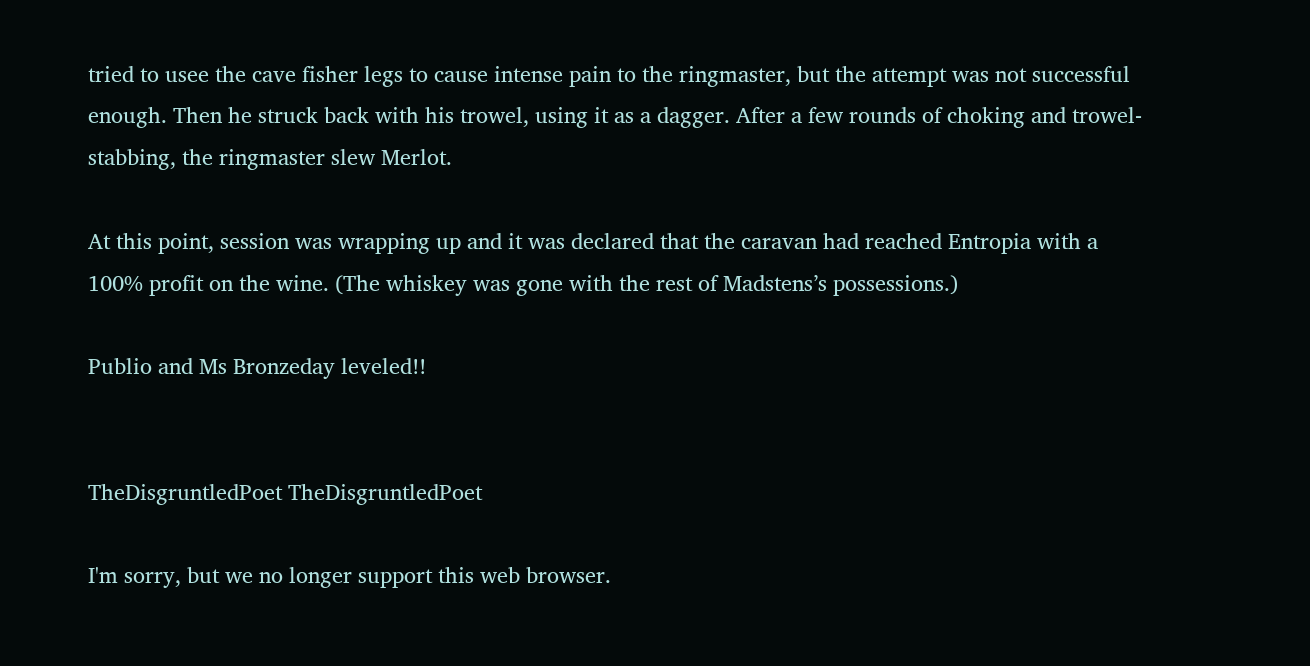tried to usee the cave fisher legs to cause intense pain to the ringmaster, but the attempt was not successful enough. Then he struck back with his trowel, using it as a dagger. After a few rounds of choking and trowel-stabbing, the ringmaster slew Merlot.

At this point, session was wrapping up and it was declared that the caravan had reached Entropia with a 100% profit on the wine. (The whiskey was gone with the rest of Madstens’s possessions.)

Publio and Ms Bronzeday leveled!!


TheDisgruntledPoet TheDisgruntledPoet

I'm sorry, but we no longer support this web browser.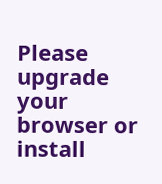Please upgrade your browser or install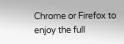Chrome or Firefox to enjoy the full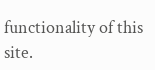functionality of this site.